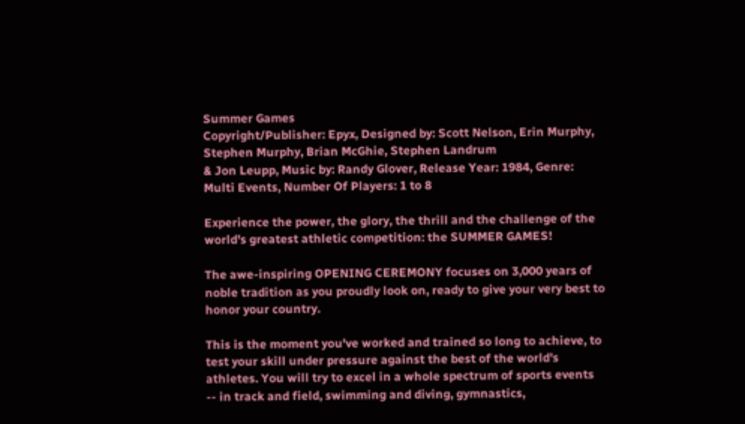Summer Games
Copyright/Publisher: Epyx, Designed by: Scott Nelson, Erin Murphy, Stephen Murphy, Brian McGhie, Stephen Landrum
& Jon Leupp, Music by: Randy Glover, Release Year: 1984, Genre: Multi Events, Number Of Players: 1 to 8

Experience the power, the glory, the thrill and the challenge of the world's greatest athletic competition: the SUMMER GAMES!

The awe-inspiring OPENING CEREMONY focuses on 3,000 years of noble tradition as you proudly look on, ready to give your very best to honor your country.

This is the moment you've worked and trained so long to achieve, to test your skill under pressure against the best of the world's athletes. You will try to excel in a whole spectrum of sports events -- in track and field, swimming and diving, gymnastics,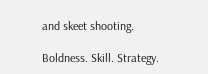and skeet shooting.

Boldness. Skill. Strategy.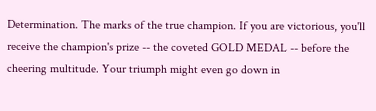Determination. The marks of the true champion. If you are victorious, you'll receive the champion's prize -- the coveted GOLD MEDAL -- before the cheering multitude. Your triumph might even go down in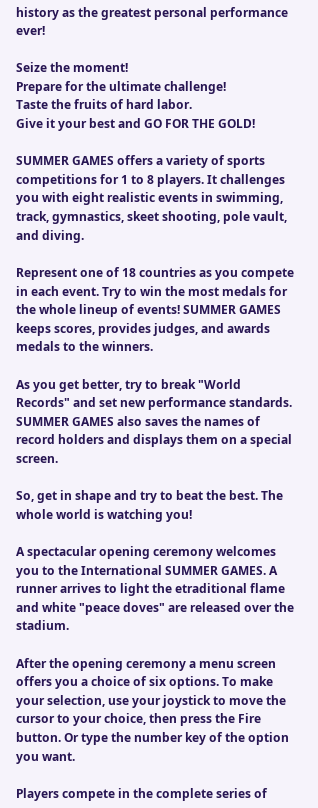history as the greatest personal performance ever!

Seize the moment!
Prepare for the ultimate challenge!
Taste the fruits of hard labor.
Give it your best and GO FOR THE GOLD!

SUMMER GAMES offers a variety of sports competitions for 1 to 8 players. It challenges you with eight realistic events in swimming, track, gymnastics, skeet shooting, pole vault, and diving.

Represent one of 18 countries as you compete in each event. Try to win the most medals for the whole lineup of events! SUMMER GAMES keeps scores, provides judges, and awards medals to the winners.

As you get better, try to break "World Records" and set new performance standards. SUMMER GAMES also saves the names of record holders and displays them on a special screen.

So, get in shape and try to beat the best. The whole world is watching you!

A spectacular opening ceremony welcomes you to the International SUMMER GAMES. A runner arrives to light the etraditional flame and white "peace doves" are released over the stadium.

After the opening ceremony a menu screen offers you a choice of six options. To make your selection, use your joystick to move the cursor to your choice, then press the Fire button. Or type the number key of the option you want.

Players compete in the complete series of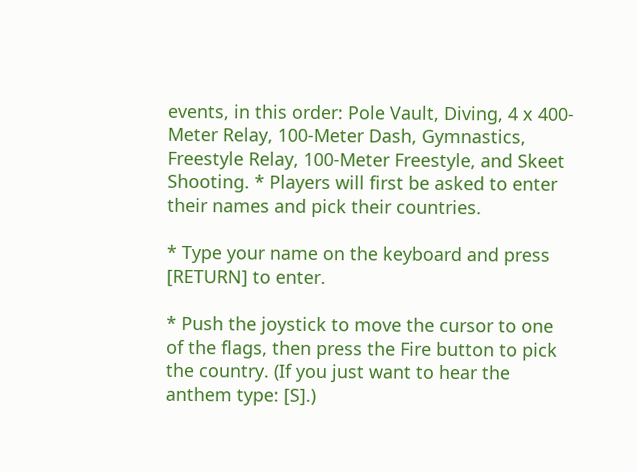events, in this order: Pole Vault, Diving, 4 x 400-Meter Relay, 100-Meter Dash, Gymnastics, Freestyle Relay, 100-Meter Freestyle, and Skeet Shooting. * Players will first be asked to enter their names and pick their countries.

* Type your name on the keyboard and press [RETURN] to enter.

* Push the joystick to move the cursor to one of the flags, then press the Fire button to pick the country. (If you just want to hear the anthem type: [S].)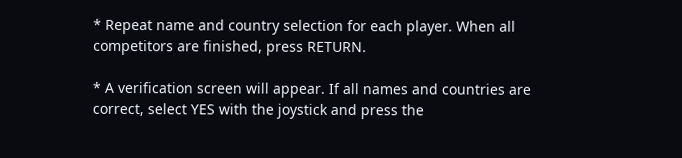* Repeat name and country selection for each player. When all competitors are finished, press RETURN.

* A verification screen will appear. If all names and countries are correct, select YES with the joystick and press the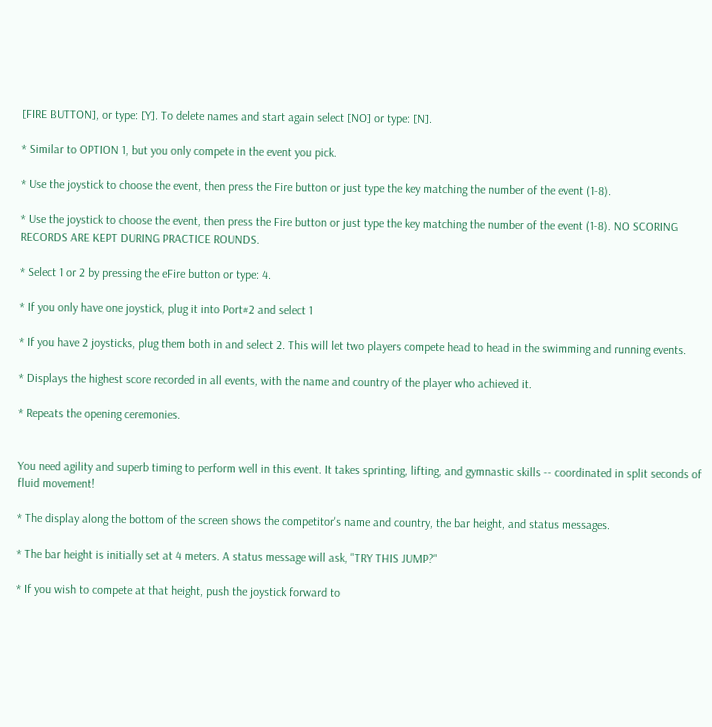[FIRE BUTTON], or type: [Y]. To delete names and start again select [NO] or type: [N].

* Similar to OPTION 1, but you only compete in the event you pick.

* Use the joystick to choose the event, then press the Fire button or just type the key matching the number of the event (1-8).

* Use the joystick to choose the event, then press the Fire button or just type the key matching the number of the event (1-8). NO SCORING RECORDS ARE KEPT DURING PRACTICE ROUNDS.

* Select 1 or 2 by pressing the eFire button or type: 4.

* If you only have one joystick, plug it into Port#2 and select 1

* If you have 2 joysticks, plug them both in and select 2. This will let two players compete head to head in the swimming and running events.

* Displays the highest score recorded in all events, with the name and country of the player who achieved it.

* Repeats the opening ceremonies.


You need agility and superb timing to perform well in this event. It takes sprinting, lifting, and gymnastic skills -- coordinated in split seconds of fluid movement!

* The display along the bottom of the screen shows the competitor's name and country, the bar height, and status messages.

* The bar height is initially set at 4 meters. A status message will ask, "TRY THIS JUMP?"

* If you wish to compete at that height, push the joystick forward to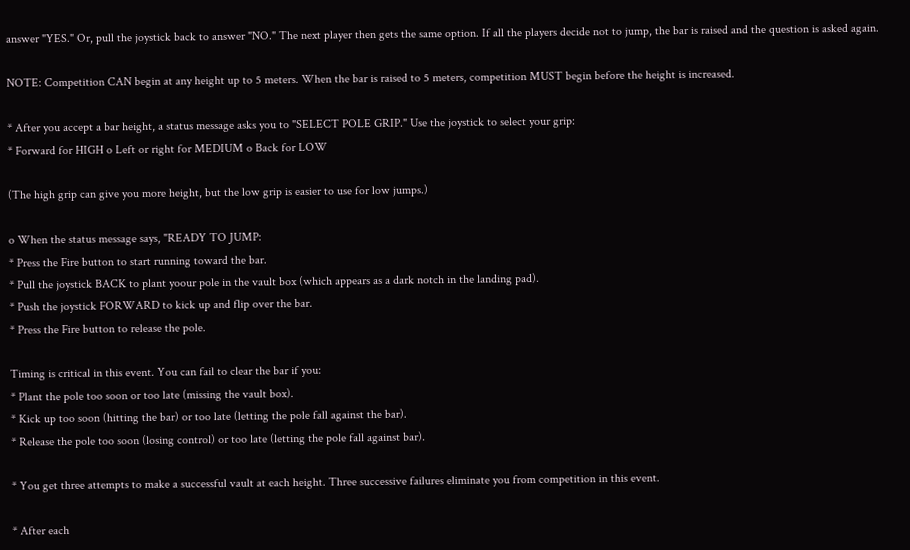answer "YES." Or, pull the joystick back to answer "NO." The next player then gets the same option. If all the players decide not to jump, the bar is raised and the question is asked again.

NOTE: Competition CAN begin at any height up to 5 meters. When the bar is raised to 5 meters, competition MUST begin before the height is increased.

* After you accept a bar height, a status message asks you to "SELECT POLE GRIP." Use the joystick to select your grip:
* Forward for HIGH o Left or right for MEDIUM o Back for LOW

(The high grip can give you more height, but the low grip is easier to use for low jumps.)

o When the status message says, "READY TO JUMP:
* Press the Fire button to start running toward the bar.
* Pull the joystick BACK to plant yoour pole in the vault box (which appears as a dark notch in the landing pad).
* Push the joystick FORWARD to kick up and flip over the bar.
* Press the Fire button to release the pole.

Timing is critical in this event. You can fail to clear the bar if you:
* Plant the pole too soon or too late (missing the vault box).
* Kick up too soon (hitting the bar) or too late (letting the pole fall against the bar).
* Release the pole too soon (losing control) or too late (letting the pole fall against bar).

* You get three attempts to make a successful vault at each height. Three successive failures eliminate you from competition in this event.

* After each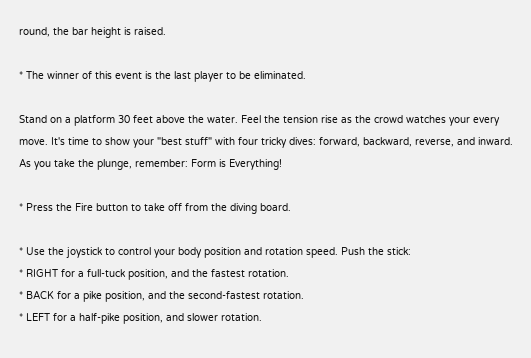round, the bar height is raised.

* The winner of this event is the last player to be eliminated.

Stand on a platform 30 feet above the water. Feel the tension rise as the crowd watches your every move. It's time to show your "best stuff" with four tricky dives: forward, backward, reverse, and inward. As you take the plunge, remember: Form is Everything!

* Press the Fire button to take off from the diving board.

* Use the joystick to control your body position and rotation speed. Push the stick:
* RIGHT for a full-tuck position, and the fastest rotation.
* BACK for a pike position, and the second-fastest rotation.
* LEFT for a half-pike position, and slower rotation.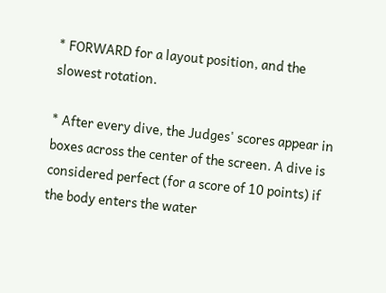* FORWARD for a layout position, and the slowest rotation.

* After every dive, the Judges' scores appear in boxes across the center of the screen. A dive is considered perfect (for a score of 10 points) if the body enters the water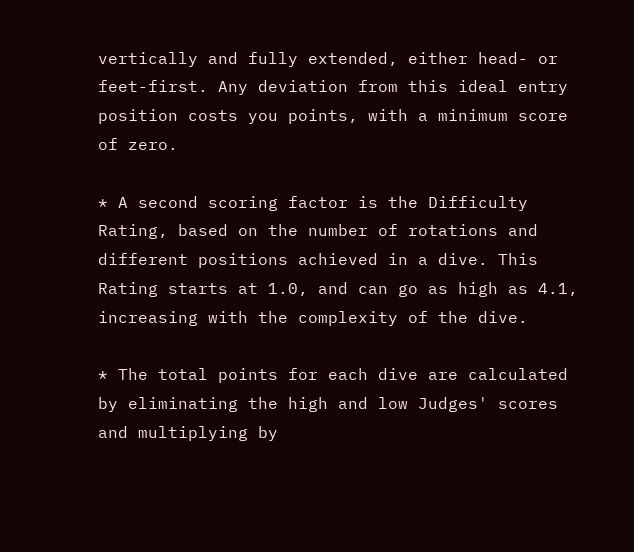vertically and fully extended, either head- or feet-first. Any deviation from this ideal entry position costs you points, with a minimum score of zero.

* A second scoring factor is the Difficulty Rating, based on the number of rotations and different positions achieved in a dive. This Rating starts at 1.0, and can go as high as 4.1, increasing with the complexity of the dive.

* The total points for each dive are calculated by eliminating the high and low Judges' scores and multiplying by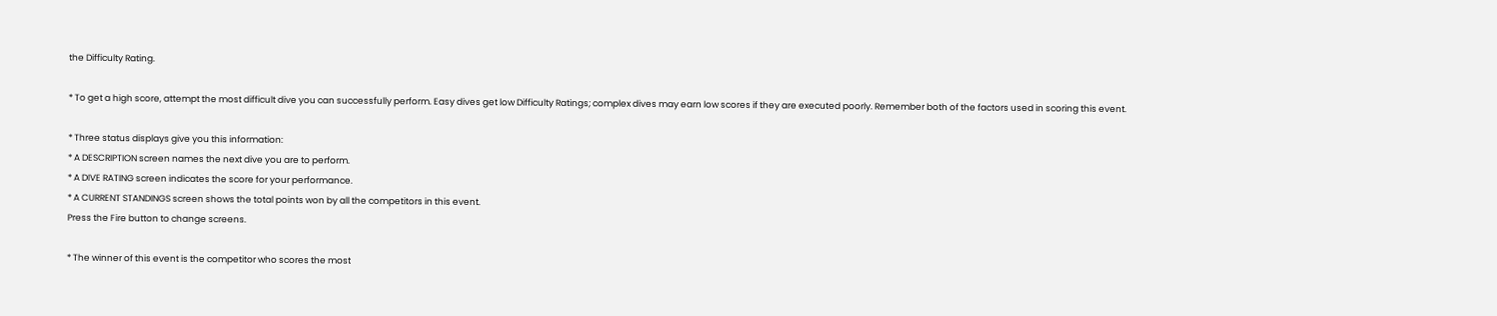the Difficulty Rating.

* To get a high score, attempt the most difficult dive you can successfully perform. Easy dives get low Difficulty Ratings; complex dives may earn low scores if they are executed poorly. Remember both of the factors used in scoring this event.

* Three status displays give you this information:
* A DESCRIPTION screen names the next dive you are to perform.
* A DIVE RATING screen indicates the score for your performance.
* A CURRENT STANDINGS screen shows the total points won by all the competitors in this event.
Press the Fire button to change screens.

* The winner of this event is the competitor who scores the most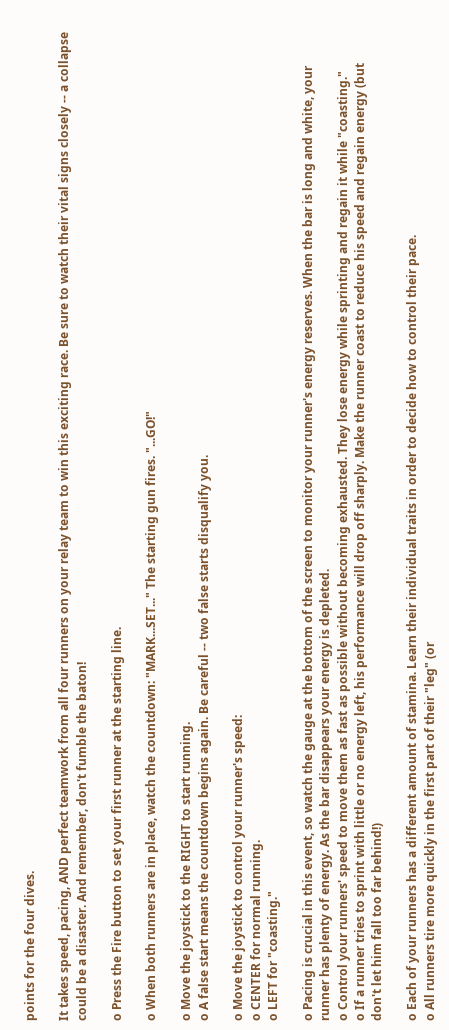points for the four dives.

It takes speed, pacing, AND perfect teamwork from all four runners on your relay team to win this exciting race. Be sure to watch their vital signs closely -- a collapse could be a disaster. And remember, don't fumble the baton!

o Press the Fire button to set your first runner at the starting line.

o When both runners are in place, watch the countdown: "MARK...SET..." The starting gun fires. "...GO!"

o Move the joystick to the RIGHT to start running.
o A false start means the countdown begins again. Be careful -- two false starts disqualify you.

o Move the joystick to control your runner's speed:
o CENTER for normal running.
o LEFT for "coasting."

o Pacing is crucial in this event, so watch the gauge at the bottom of the screen to monitor your runner's energy reserves. When the bar is long and white, your runner has plenty of energy. As the bar disappears your energy is depleted.
o Control your runners' speed to move them as fast as possible without becoming exhausted. They lose energy while sprinting and regain it while "coasting."
o If a runner tries to sprint with little or no energy left, his performance will drop off sharply. Make the runner coast to reduce his speed and regain energy (but don't let him fall too far behind!)

o Each of your runners has a different amount of stamina. Learn their individual traits in order to decide how to control their pace.
o All runners tire more quickly in the first part of their "leg" (or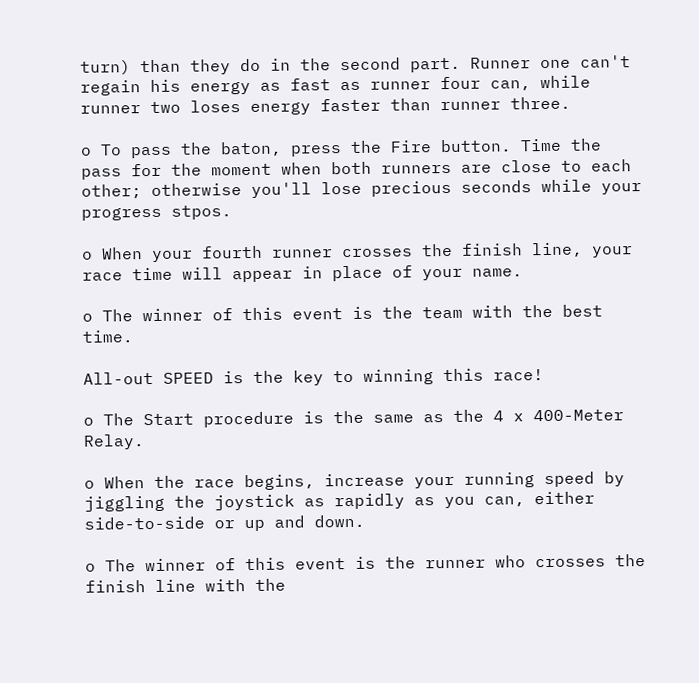turn) than they do in the second part. Runner one can't regain his energy as fast as runner four can, while runner two loses energy faster than runner three.

o To pass the baton, press the Fire button. Time the pass for the moment when both runners are close to each other; otherwise you'll lose precious seconds while your progress stpos.

o When your fourth runner crosses the finish line, your race time will appear in place of your name.

o The winner of this event is the team with the best time.

All-out SPEED is the key to winning this race!

o The Start procedure is the same as the 4 x 400-Meter Relay.

o When the race begins, increase your running speed by jiggling the joystick as rapidly as you can, either side-to-side or up and down.

o The winner of this event is the runner who crosses the finish line with the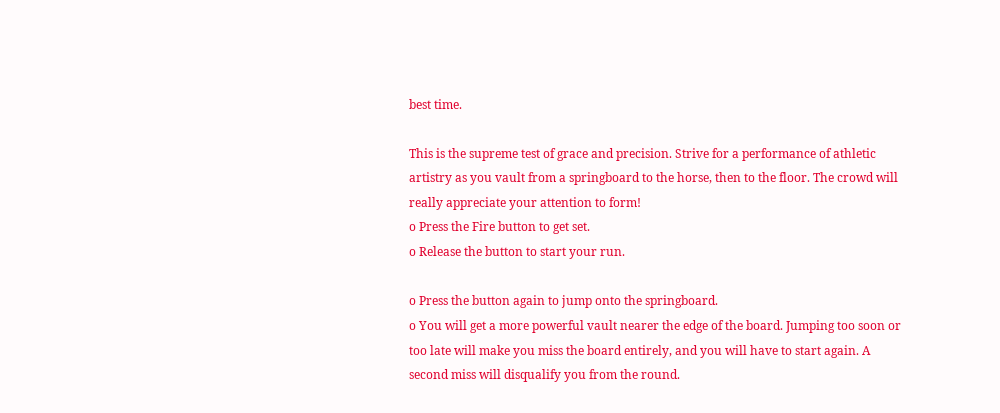best time.

This is the supreme test of grace and precision. Strive for a performance of athletic artistry as you vault from a springboard to the horse, then to the floor. The crowd will really appreciate your attention to form!
o Press the Fire button to get set.
o Release the button to start your run.

o Press the button again to jump onto the springboard.
o You will get a more powerful vault nearer the edge of the board. Jumping too soon or too late will make you miss the board entirely, and you will have to start again. A second miss will disqualify you from the round.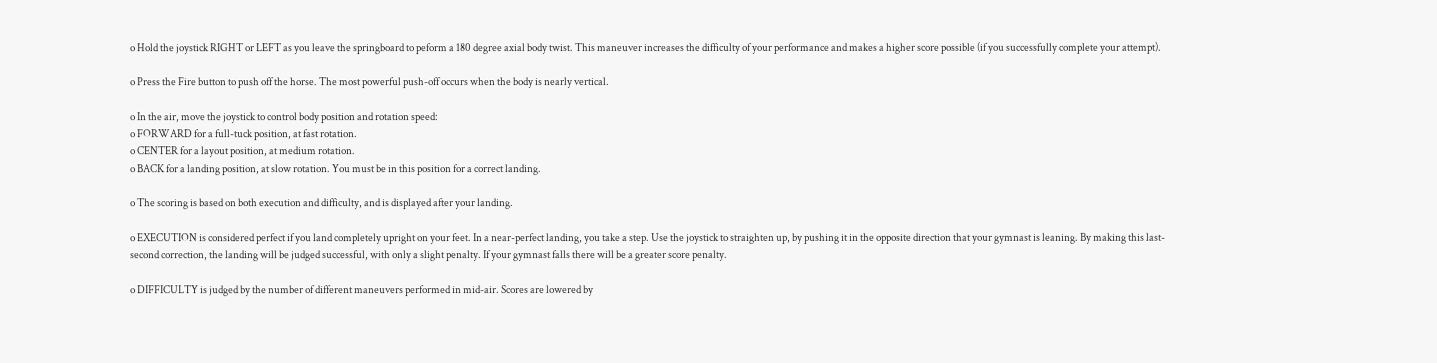o Hold the joystick RIGHT or LEFT as you leave the springboard to peform a 180 degree axial body twist. This maneuver increases the difficulty of your performance and makes a higher score possible (if you successfully complete your attempt).

o Press the Fire button to push off the horse. The most powerful push-off occurs when the body is nearly vertical.

o In the air, move the joystick to control body position and rotation speed:
o FORWARD for a full-tuck position, at fast rotation.
o CENTER for a layout position, at medium rotation.
o BACK for a landing position, at slow rotation. You must be in this position for a correct landing.

o The scoring is based on both execution and difficulty, and is displayed after your landing.

o EXECUTION is considered perfect if you land completely upright on your feet. In a near-perfect landing, you take a step. Use the joystick to straighten up, by pushing it in the opposite direction that your gymnast is leaning. By making this last-second correction, the landing will be judged successful, with only a slight penalty. If your gymnast falls there will be a greater score penalty.

o DIFFICULTY is judged by the number of different maneuvers performed in mid-air. Scores are lowered by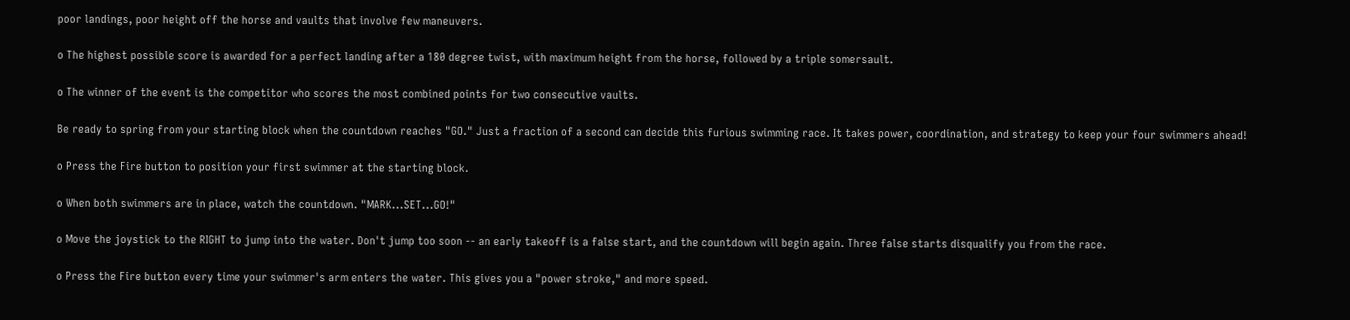poor landings, poor height off the horse and vaults that involve few maneuvers.

o The highest possible score is awarded for a perfect landing after a 180 degree twist, with maximum height from the horse, followed by a triple somersault.

o The winner of the event is the competitor who scores the most combined points for two consecutive vaults.

Be ready to spring from your starting block when the countdown reaches "GO." Just a fraction of a second can decide this furious swimming race. It takes power, coordination, and strategy to keep your four swimmers ahead!

o Press the Fire button to position your first swimmer at the starting block.

o When both swimmers are in place, watch the countdown. "MARK...SET...GO!"

o Move the joystick to the RIGHT to jump into the water. Don't jump too soon -- an early takeoff is a false start, and the countdown will begin again. Three false starts disqualify you from the race.

o Press the Fire button every time your swimmer's arm enters the water. This gives you a "power stroke," and more speed.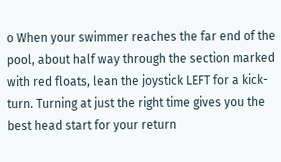o When your swimmer reaches the far end of the pool, about half way through the section marked with red floats, lean the joystick LEFT for a kick-turn. Turning at just the right time gives you the best head start for your return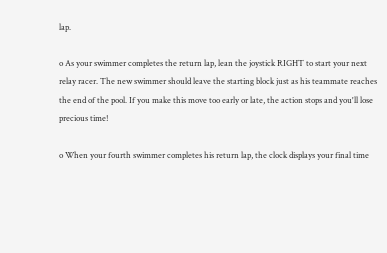lap.

o As your swimmer completes the return lap, lean the joystick RIGHT to start your next relay racer. The new swimmer should leave the starting block just as his teammate reaches the end of the pool. If you make this move too early or late, the action stops and you'll lose precious time!

o When your fourth swimmer completes his return lap, the clock displays your final time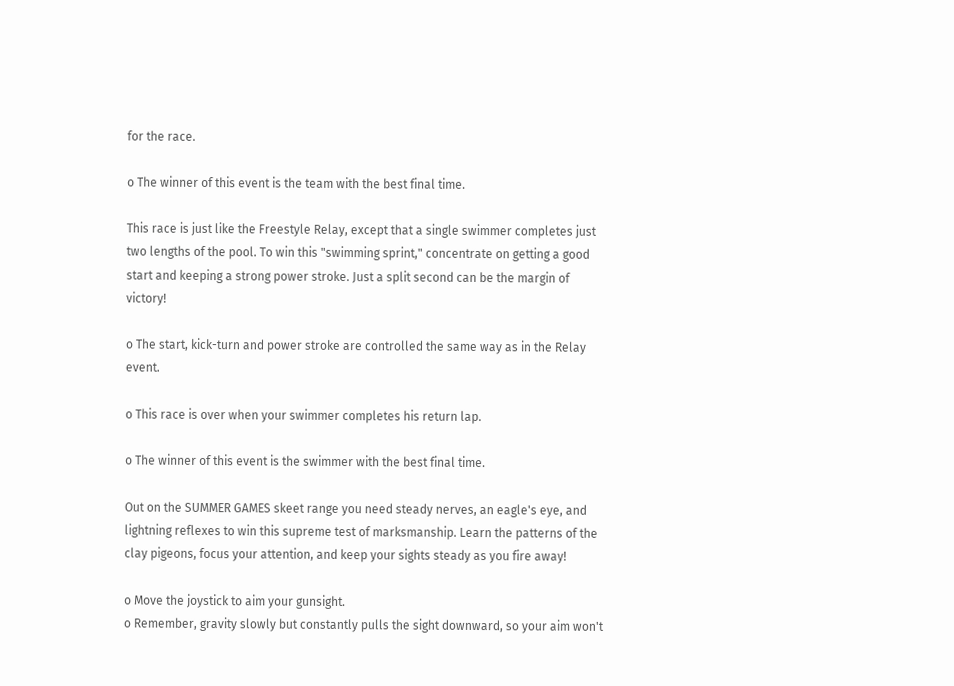for the race.

o The winner of this event is the team with the best final time.

This race is just like the Freestyle Relay, except that a single swimmer completes just two lengths of the pool. To win this "swimming sprint," concentrate on getting a good start and keeping a strong power stroke. Just a split second can be the margin of victory!

o The start, kick-turn and power stroke are controlled the same way as in the Relay event.

o This race is over when your swimmer completes his return lap.

o The winner of this event is the swimmer with the best final time.

Out on the SUMMER GAMES skeet range you need steady nerves, an eagle's eye, and lightning reflexes to win this supreme test of marksmanship. Learn the patterns of the clay pigeons, focus your attention, and keep your sights steady as you fire away!

o Move the joystick to aim your gunsight.
o Remember, gravity slowly but constantly pulls the sight downward, so your aim won't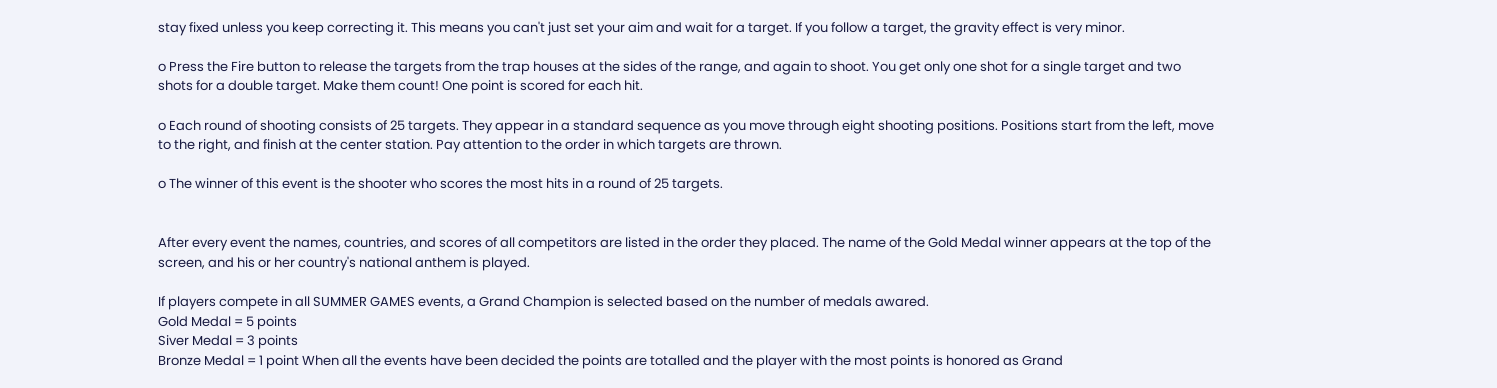stay fixed unless you keep correcting it. This means you can't just set your aim and wait for a target. If you follow a target, the gravity effect is very minor.

o Press the Fire button to release the targets from the trap houses at the sides of the range, and again to shoot. You get only one shot for a single target and two shots for a double target. Make them count! One point is scored for each hit.

o Each round of shooting consists of 25 targets. They appear in a standard sequence as you move through eight shooting positions. Positions start from the left, move to the right, and finish at the center station. Pay attention to the order in which targets are thrown.

o The winner of this event is the shooter who scores the most hits in a round of 25 targets.


After every event the names, countries, and scores of all competitors are listed in the order they placed. The name of the Gold Medal winner appears at the top of the screen, and his or her country's national anthem is played.

If players compete in all SUMMER GAMES events, a Grand Champion is selected based on the number of medals awared.
Gold Medal = 5 points
Siver Medal = 3 points
Bronze Medal = 1 point When all the events have been decided the points are totalled and the player with the most points is honored as Grand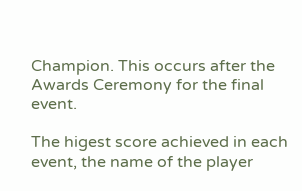Champion. This occurs after the Awards Ceremony for the final event.

The higest score achieved in each event, the name of the player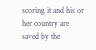scoring it and his or her country are saved by the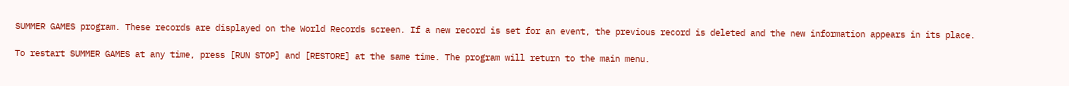SUMMER GAMES program. These records are displayed on the World Records screen. If a new record is set for an event, the previous record is deleted and the new information appears in its place.

To restart SUMMER GAMES at any time, press [RUN STOP] and [RESTORE] at the same time. The program will return to the main menu.